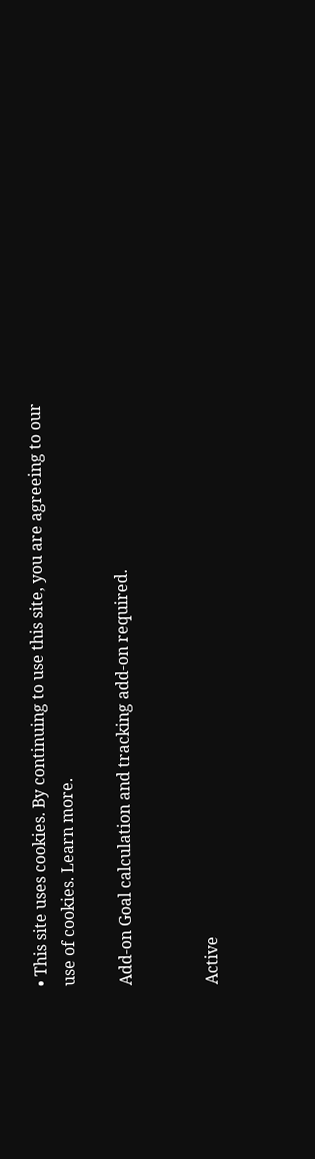• This site uses cookies. By continuing to use this site, you are agreeing to our use of cookies. Learn more.

Add-on Goal calculation and tracking add-on required.


Active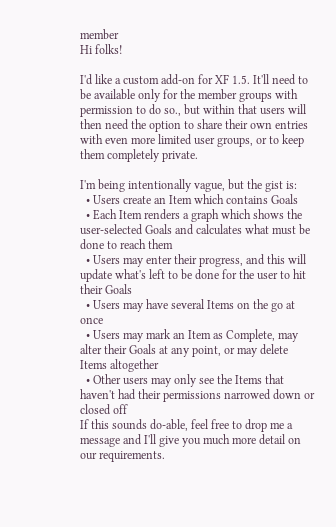member
Hi folks!

I'd like a custom add-on for XF 1.5. It'll need to be available only for the member groups with permission to do so., but within that users will then need the option to share their own entries with even more limited user groups, or to keep them completely private.

I'm being intentionally vague, but the gist is:
  • Users create an Item which contains Goals
  • Each Item renders a graph which shows the user-selected Goals and calculates what must be done to reach them
  • Users may enter their progress, and this will update what's left to be done for the user to hit their Goals
  • Users may have several Items on the go at once
  • Users may mark an Item as Complete, may alter their Goals at any point, or may delete Items altogether
  • Other users may only see the Items that haven't had their permissions narrowed down or closed off
If this sounds do-able, feel free to drop me a message and I'll give you much more detail on our requirements.